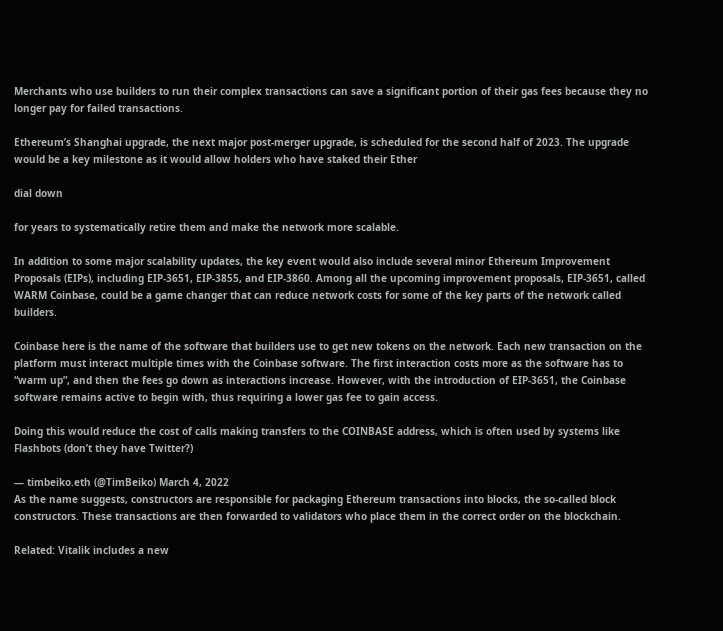Merchants who use builders to run their complex transactions can save a significant portion of their gas fees because they no longer pay for failed transactions.

Ethereum’s Shanghai upgrade, the next major post-merger upgrade, is scheduled for the second half of 2023. The upgrade would be a key milestone as it would allow holders who have staked their Ether

dial down

for years to systematically retire them and make the network more scalable.

In addition to some major scalability updates, the key event would also include several minor Ethereum Improvement Proposals (EIPs), including EIP-3651, EIP-3855, and EIP-3860. Among all the upcoming improvement proposals, EIP-3651, called WARM Coinbase, could be a game changer that can reduce network costs for some of the key parts of the network called builders.

Coinbase here is the name of the software that builders use to get new tokens on the network. Each new transaction on the platform must interact multiple times with the Coinbase software. The first interaction costs more as the software has to “warm up”, and then the fees go down as interactions increase. However, with the introduction of EIP-3651, the Coinbase software remains active to begin with, thus requiring a lower gas fee to gain access.

Doing this would reduce the cost of calls making transfers to the COINBASE address, which is often used by systems like Flashbots (don’t they have Twitter?)

— timbeiko.eth (@TimBeiko) March 4, 2022
As the name suggests, constructors are responsible for packaging Ethereum transactions into blocks, the so-called block constructors. These transactions are then forwarded to validators who place them in the correct order on the blockchain.

Related: Vitalik includes a new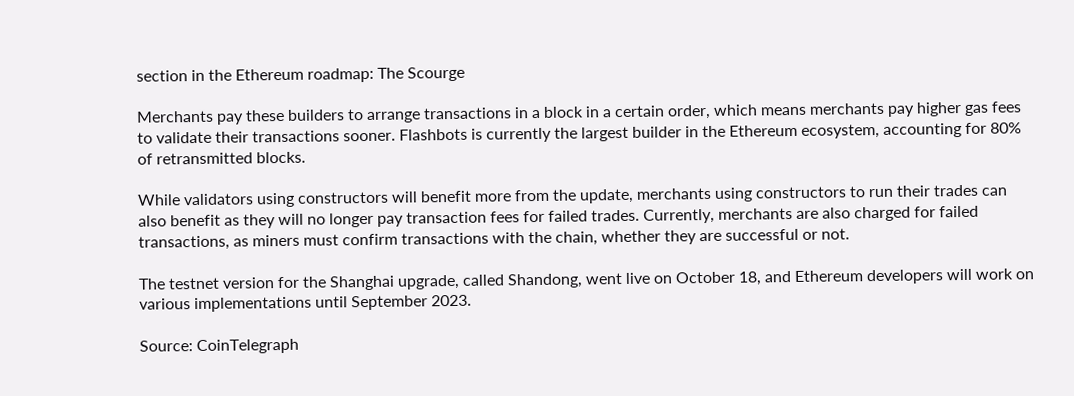section in the Ethereum roadmap: The Scourge

Merchants pay these builders to arrange transactions in a block in a certain order, which means merchants pay higher gas fees to validate their transactions sooner. Flashbots is currently the largest builder in the Ethereum ecosystem, accounting for 80% of retransmitted blocks.

While validators using constructors will benefit more from the update, merchants using constructors to run their trades can also benefit as they will no longer pay transaction fees for failed trades. Currently, merchants are also charged for failed transactions, as miners must confirm transactions with the chain, whether they are successful or not.

The testnet version for the Shanghai upgrade, called Shandong, went live on October 18, and Ethereum developers will work on various implementations until September 2023.

Source: CoinTelegraph